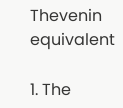Thevenin equivalent

1. The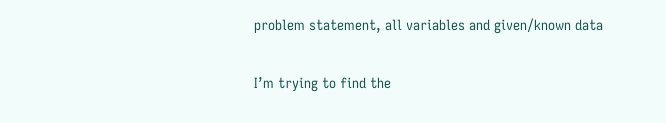problem statement, all variables and given/known data

I’m trying to find the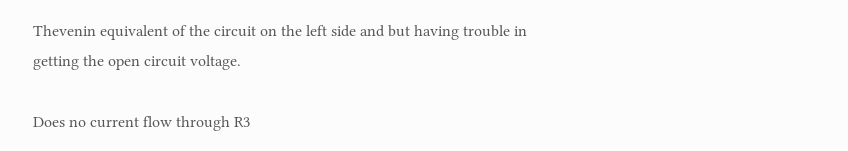Thevenin equivalent of the circuit on the left side and but having trouble in getting the open circuit voltage.

Does no current flow through R3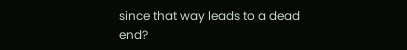since that way leads to a dead end?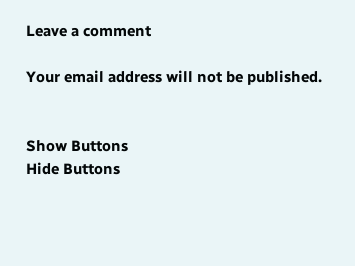Leave a comment

Your email address will not be published.


Show Buttons
Hide Buttons